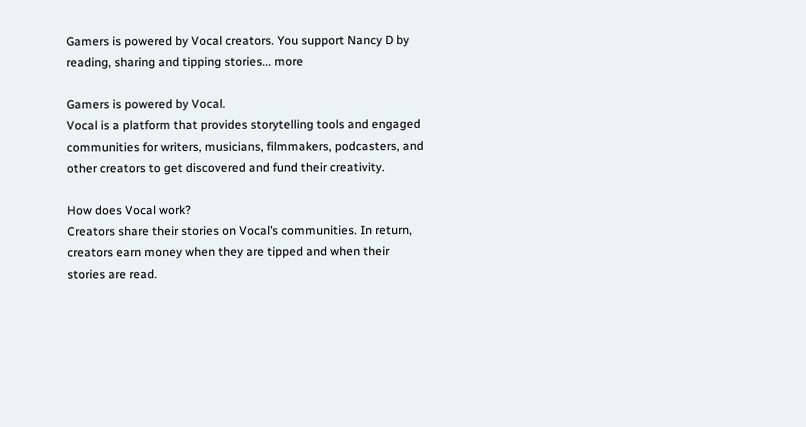Gamers is powered by Vocal creators. You support Nancy D by reading, sharing and tipping stories... more

Gamers is powered by Vocal.
Vocal is a platform that provides storytelling tools and engaged communities for writers, musicians, filmmakers, podcasters, and other creators to get discovered and fund their creativity.

How does Vocal work?
Creators share their stories on Vocal’s communities. In return, creators earn money when they are tipped and when their stories are read.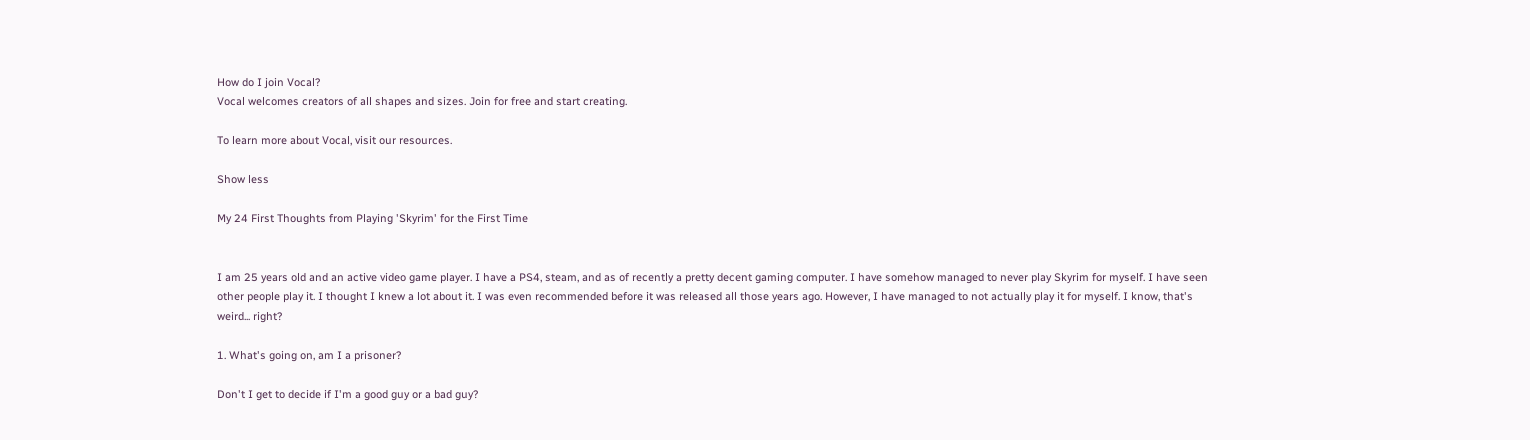How do I join Vocal?
Vocal welcomes creators of all shapes and sizes. Join for free and start creating.

To learn more about Vocal, visit our resources.

Show less

My 24 First Thoughts from Playing 'Skyrim' for the First Time


I am 25 years old and an active video game player. I have a PS4, steam, and as of recently a pretty decent gaming computer. I have somehow managed to never play Skyrim for myself. I have seen other people play it. I thought I knew a lot about it. I was even recommended before it was released all those years ago. However, I have managed to not actually play it for myself. I know, that's weird... right?

1. What's going on, am I a prisoner?

Don't I get to decide if I'm a good guy or a bad guy?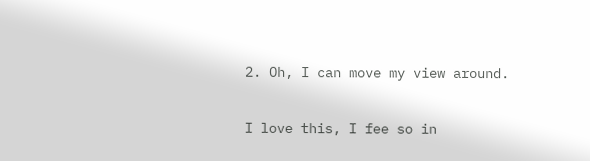2. Oh, I can move my view around.

I love this, I fee so in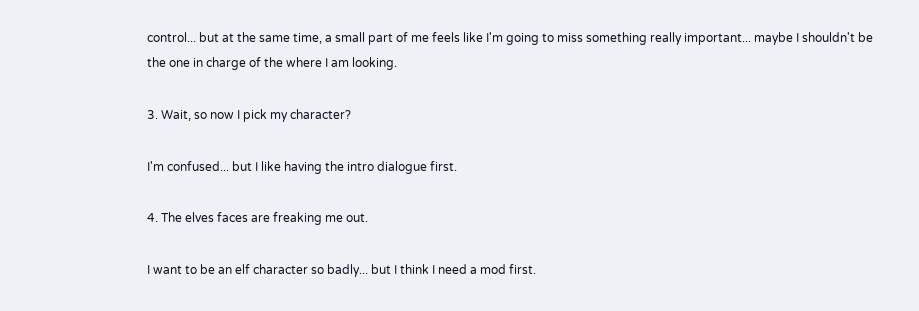control... but at the same time, a small part of me feels like I'm going to miss something really important... maybe I shouldn't be the one in charge of the where I am looking.

3. Wait, so now I pick my character?

I'm confused... but I like having the intro dialogue first.

4. The elves faces are freaking me out.

I want to be an elf character so badly... but I think I need a mod first.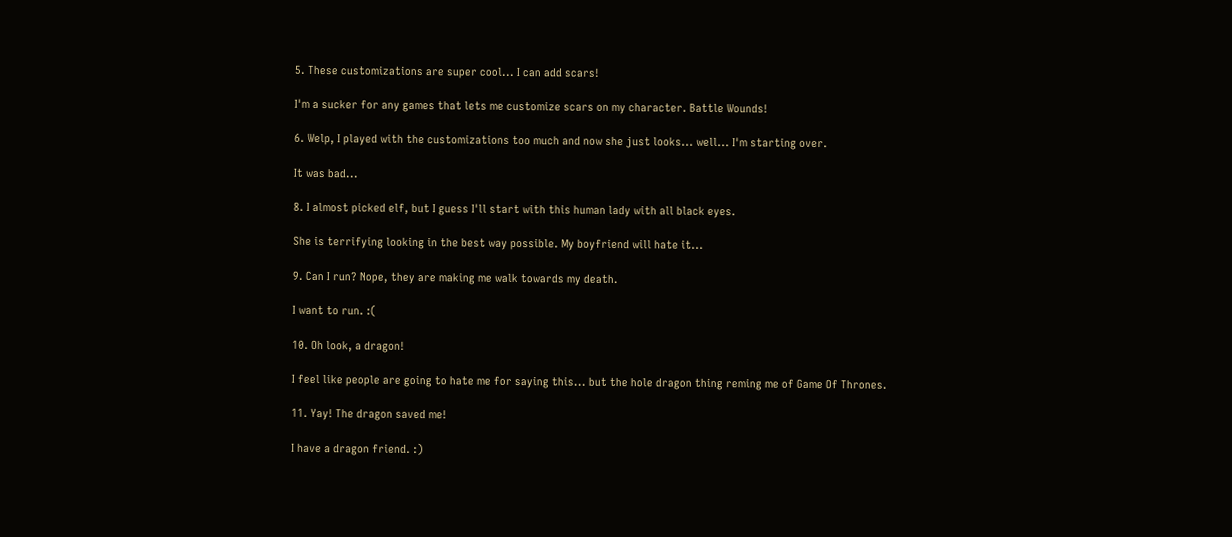5. These customizations are super cool... I can add scars!

I'm a sucker for any games that lets me customize scars on my character. Battle Wounds!

6. Welp, I played with the customizations too much and now she just looks... well... I'm starting over.

It was bad...

8. I almost picked elf, but I guess I'll start with this human lady with all black eyes.

She is terrifying looking in the best way possible. My boyfriend will hate it...

9. Can I run? Nope, they are making me walk towards my death.

I want to run. :(

10. Oh look, a dragon!

I feel like people are going to hate me for saying this... but the hole dragon thing reming me of Game Of Thrones.

11. Yay! The dragon saved me!

I have a dragon friend. :)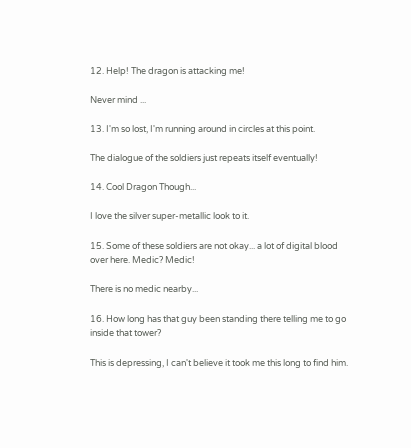12. Help! The dragon is attacking me!

Never mind ...

13. I'm so lost, I'm running around in circles at this point.

The dialogue of the soldiers just repeats itself eventually!

14. Cool Dragon Though...

I love the silver super-metallic look to it.

15. Some of these soldiers are not okay... a lot of digital blood over here. Medic? Medic!

There is no medic nearby...

16. How long has that guy been standing there telling me to go inside that tower?

This is depressing, I can't believe it took me this long to find him.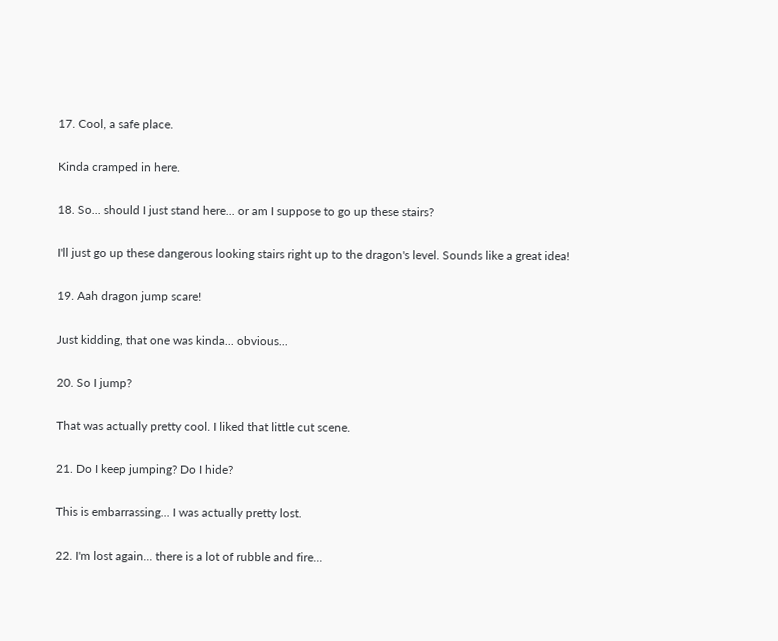17. Cool, a safe place.

Kinda cramped in here.

18. So... should I just stand here... or am I suppose to go up these stairs?

I'll just go up these dangerous looking stairs right up to the dragon's level. Sounds like a great idea!

19. Aah dragon jump scare!

Just kidding, that one was kinda... obvious...

20. So I jump?

That was actually pretty cool. I liked that little cut scene.

21. Do I keep jumping? Do I hide?

This is embarrassing... I was actually pretty lost.

22. I'm lost again... there is a lot of rubble and fire...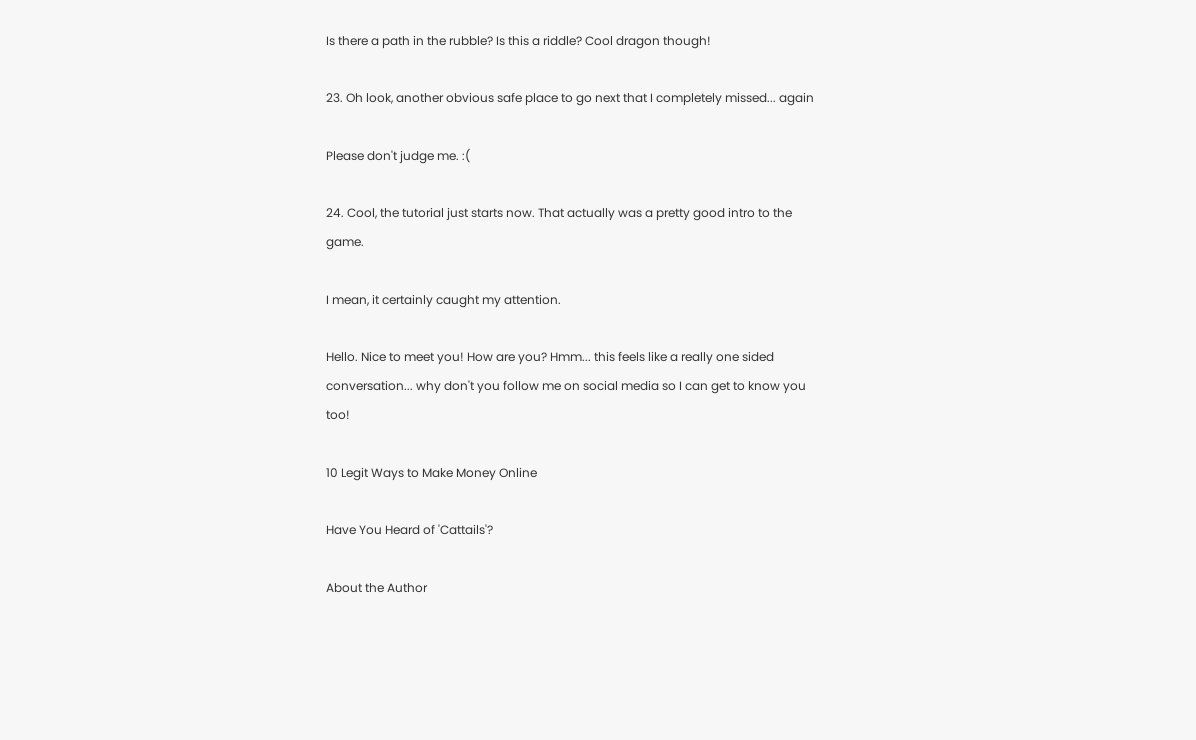Is there a path in the rubble? Is this a riddle? Cool dragon though!

23. Oh look, another obvious safe place to go next that I completely missed... again

Please don't judge me. :(

24. Cool, the tutorial just starts now. That actually was a pretty good intro to the game.

I mean, it certainly caught my attention.

Hello. Nice to meet you! How are you? Hmm... this feels like a really one sided conversation... why don't you follow me on social media so I can get to know you too!

10 Legit Ways to Make Money Online

Have You Heard of 'Cattails'?

About the Author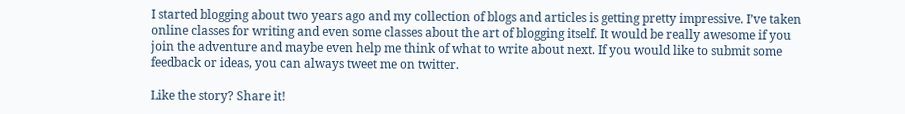I started blogging about two years ago and my collection of blogs and articles is getting pretty impressive. I’ve taken online classes for writing and even some classes about the art of blogging itself. It would be really awesome if you join the adventure and maybe even help me think of what to write about next. If you would like to submit some feedback or ideas, you can always tweet me on twitter.

Like the story? Share it!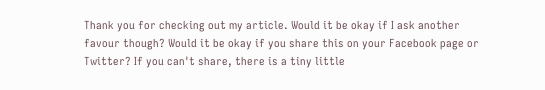Thank you for checking out my article. Would it be okay if I ask another favour though? Would it be okay if you share this on your Facebook page or Twitter? If you can't share, there is a tiny little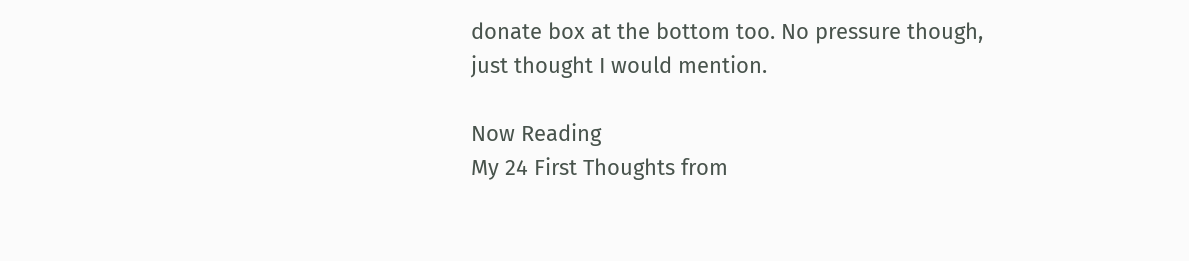donate box at the bottom too. No pressure though, just thought I would mention.

Now Reading
My 24 First Thoughts from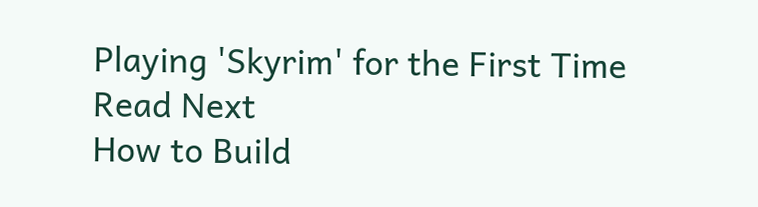Playing 'Skyrim' for the First Time
Read Next
How to Build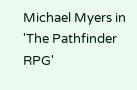Michael Myers in 'The Pathfinder RPG'